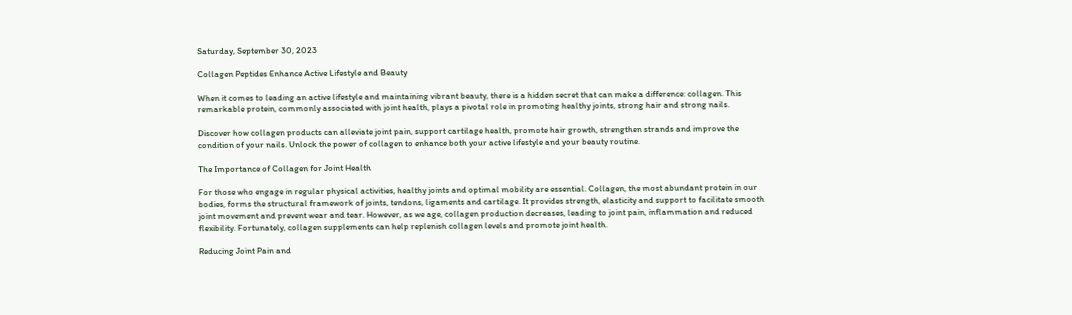Saturday, September 30, 2023

Collagen Peptides Enhance Active Lifestyle and Beauty

When it comes to leading an active lifestyle and maintaining vibrant beauty, there is a hidden secret that can make a difference: collagen. This remarkable protein, commonly associated with joint health, plays a pivotal role in promoting healthy joints, strong hair and strong nails.

Discover how collagen products can alleviate joint pain, support cartilage health, promote hair growth, strengthen strands and improve the condition of your nails. Unlock the power of collagen to enhance both your active lifestyle and your beauty routine.

The Importance of Collagen for Joint Health

For those who engage in regular physical activities, healthy joints and optimal mobility are essential. Collagen, the most abundant protein in our bodies, forms the structural framework of joints, tendons, ligaments and cartilage. It provides strength, elasticity and support to facilitate smooth joint movement and prevent wear and tear. However, as we age, collagen production decreases, leading to joint pain, inflammation and reduced flexibility. Fortunately, collagen supplements can help replenish collagen levels and promote joint health.

Reducing Joint Pain and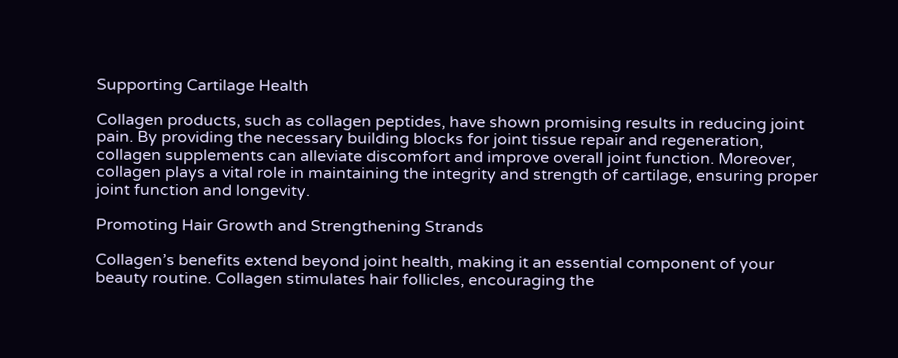Supporting Cartilage Health

Collagen products, such as collagen peptides, have shown promising results in reducing joint pain. By providing the necessary building blocks for joint tissue repair and regeneration, collagen supplements can alleviate discomfort and improve overall joint function. Moreover, collagen plays a vital role in maintaining the integrity and strength of cartilage, ensuring proper joint function and longevity.

Promoting Hair Growth and Strengthening Strands

Collagen’s benefits extend beyond joint health, making it an essential component of your beauty routine. Collagen stimulates hair follicles, encouraging the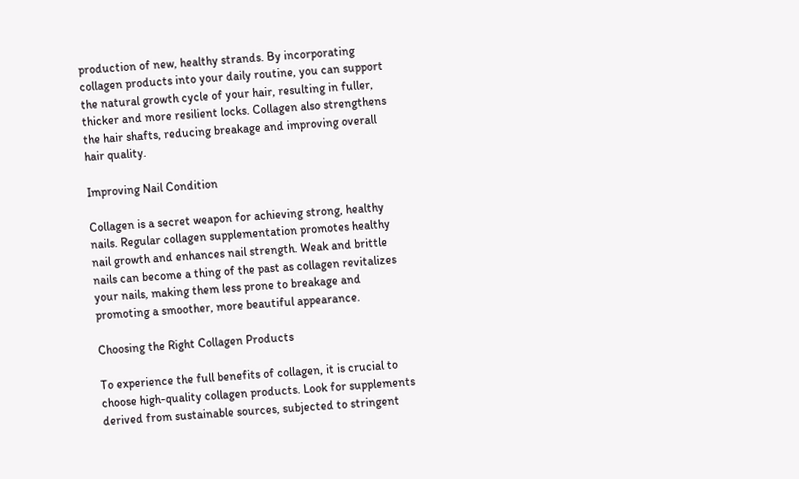production of new, healthy strands. By incorporating collagen products into your daily routine, you can support the natural growth cycle of your hair, resulting in fuller, thicker and more resilient locks. Collagen also strengthens the hair shafts, reducing breakage and improving overall hair quality.

Improving Nail Condition

Collagen is a secret weapon for achieving strong, healthy nails. Regular collagen supplementation promotes healthy nail growth and enhances nail strength. Weak and brittle nails can become a thing of the past as collagen revitalizes your nails, making them less prone to breakage and promoting a smoother, more beautiful appearance.

Choosing the Right Collagen Products

To experience the full benefits of collagen, it is crucial to choose high-quality collagen products. Look for supplements derived from sustainable sources, subjected to stringent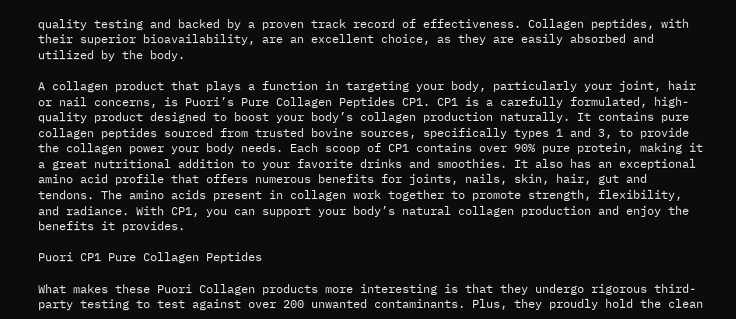quality testing and backed by a proven track record of effectiveness. Collagen peptides, with their superior bioavailability, are an excellent choice, as they are easily absorbed and utilized by the body.

A collagen product that plays a function in targeting your body, particularly your joint, hair or nail concerns, is Puori’s Pure Collagen Peptides CP1. CP1 is a carefully formulated, high-quality product designed to boost your body’s collagen production naturally. It contains pure collagen peptides sourced from trusted bovine sources, specifically types 1 and 3, to provide the collagen power your body needs. Each scoop of CP1 contains over 90% pure protein, making it a great nutritional addition to your favorite drinks and smoothies. It also has an exceptional amino acid profile that offers numerous benefits for joints, nails, skin, hair, gut and tendons. The amino acids present in collagen work together to promote strength, flexibility, and radiance. With CP1, you can support your body’s natural collagen production and enjoy the benefits it provides.

Puori CP1 Pure Collagen Peptides

What makes these Puori Collagen products more interesting is that they undergo rigorous third-party testing to test against over 200 unwanted contaminants. Plus, they proudly hold the clean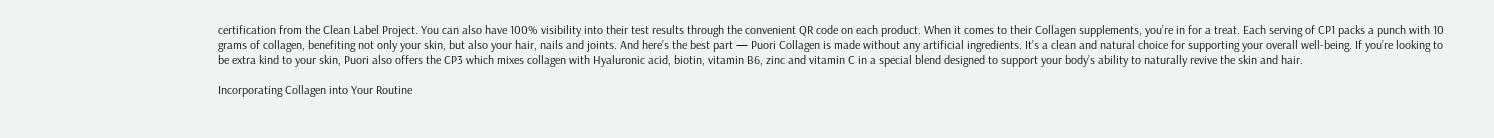certification from the Clean Label Project. You can also have 100% visibility into their test results through the convenient QR code on each product. When it comes to their Collagen supplements, you’re in for a treat. Each serving of CP1 packs a punch with 10 grams of collagen, benefiting not only your skin, but also your hair, nails and joints. And here’s the best part — Puori Collagen is made without any artificial ingredients. It’s a clean and natural choice for supporting your overall well-being. If you’re looking to be extra kind to your skin, Puori also offers the CP3 which mixes collagen with Hyaluronic acid, biotin, vitamin B6, zinc and vitamin C in a special blend designed to support your body’s ability to naturally revive the skin and hair.

Incorporating Collagen into Your Routine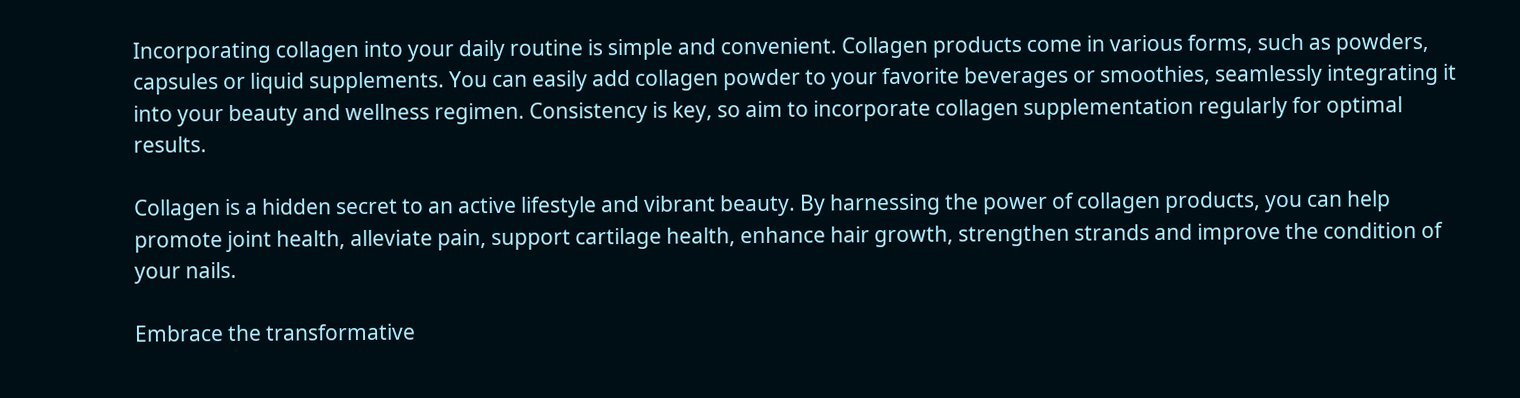Incorporating collagen into your daily routine is simple and convenient. Collagen products come in various forms, such as powders, capsules or liquid supplements. You can easily add collagen powder to your favorite beverages or smoothies, seamlessly integrating it into your beauty and wellness regimen. Consistency is key, so aim to incorporate collagen supplementation regularly for optimal results.

Collagen is a hidden secret to an active lifestyle and vibrant beauty. By harnessing the power of collagen products, you can help promote joint health, alleviate pain, support cartilage health, enhance hair growth, strengthen strands and improve the condition of your nails.

Embrace the transformative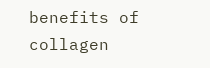benefits of collagen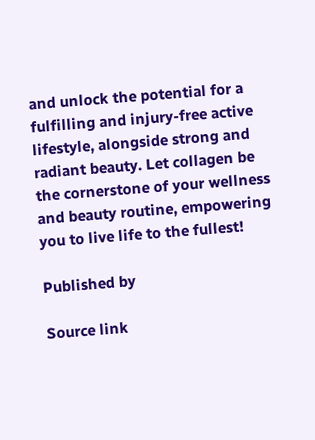and unlock the potential for a fulfilling and injury-free active lifestyle, alongside strong and radiant beauty. Let collagen be the cornerstone of your wellness and beauty routine, empowering you to live life to the fullest!

Published by

Source link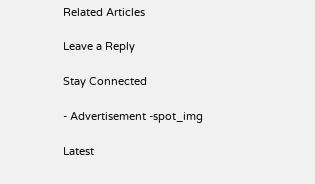Related Articles

Leave a Reply

Stay Connected

- Advertisement -spot_img

Latest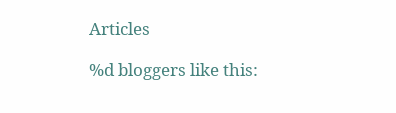Articles

%d bloggers like this: